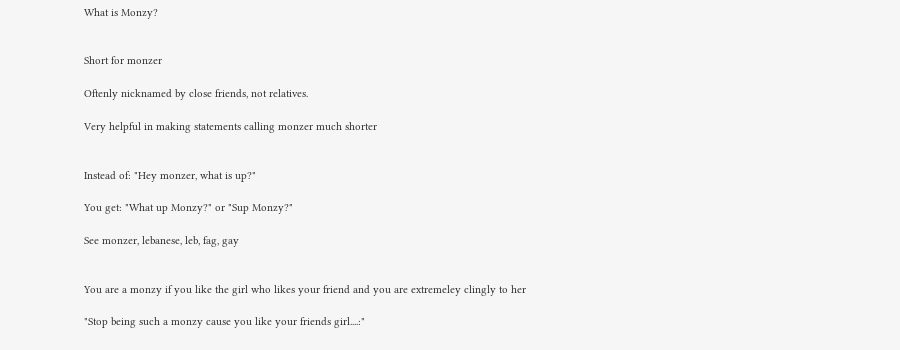What is Monzy?


Short for monzer

Oftenly nicknamed by close friends, not relatives.

Very helpful in making statements calling monzer much shorter


Instead of: "Hey monzer, what is up?"

You get: "What up Monzy?" or "Sup Monzy?"

See monzer, lebanese, leb, fag, gay


You are a monzy if you like the girl who likes your friend and you are extremeley clingly to her

"Stop being such a monzy cause you like your friends girl....:"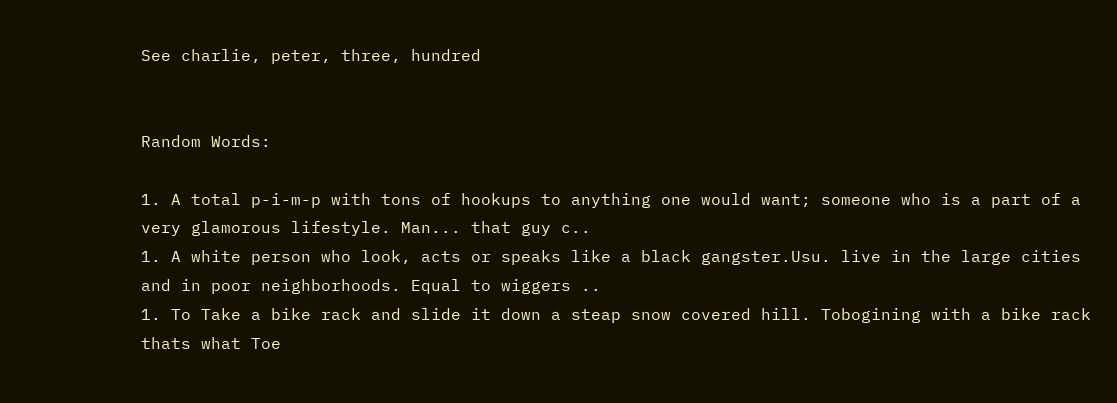See charlie, peter, three, hundred


Random Words:

1. A total p-i-m-p with tons of hookups to anything one would want; someone who is a part of a very glamorous lifestyle. Man... that guy c..
1. A white person who look, acts or speaks like a black gangster.Usu. live in the large cities and in poor neighborhoods. Equal to wiggers ..
1. To Take a bike rack and slide it down a steap snow covered hill. Tobogining with a bike rack thats what Toe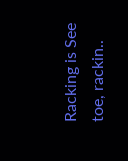Racking is See toe, rackin..